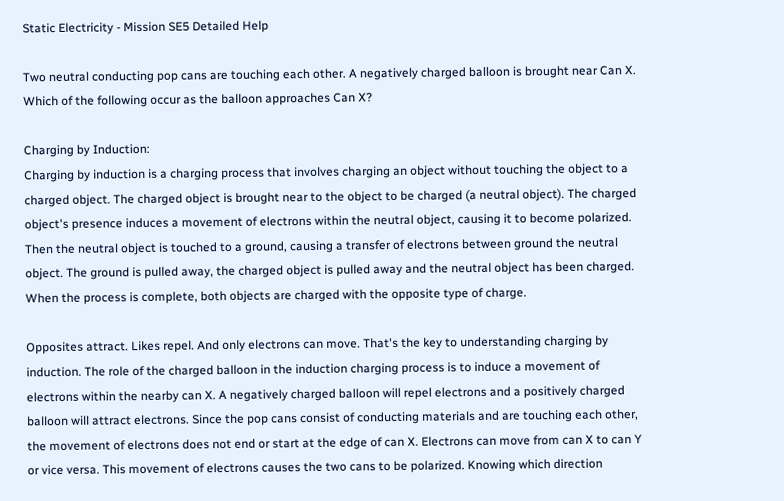Static Electricity - Mission SE5 Detailed Help

Two neutral conducting pop cans are touching each other. A negatively charged balloon is brought near Can X. Which of the following occur as the balloon approaches Can X?

Charging by Induction:
Charging by induction is a charging process that involves charging an object without touching the object to a charged object. The charged object is brought near to the object to be charged (a neutral object). The charged object's presence induces a movement of electrons within the neutral object, causing it to become polarized. Then the neutral object is touched to a ground, causing a transfer of electrons between ground the neutral object. The ground is pulled away, the charged object is pulled away and the neutral object has been charged. When the process is complete, both objects are charged with the opposite type of charge.

Opposites attract. Likes repel. And only electrons can move. That's the key to understanding charging by induction. The role of the charged balloon in the induction charging process is to induce a movement of electrons within the nearby can X. A negatively charged balloon will repel electrons and a positively charged balloon will attract electrons. Since the pop cans consist of conducting materials and are touching each other, the movement of electrons does not end or start at the edge of can X. Electrons can move from can X to can Y or vice versa. This movement of electrons causes the two cans to be polarized. Knowing which direction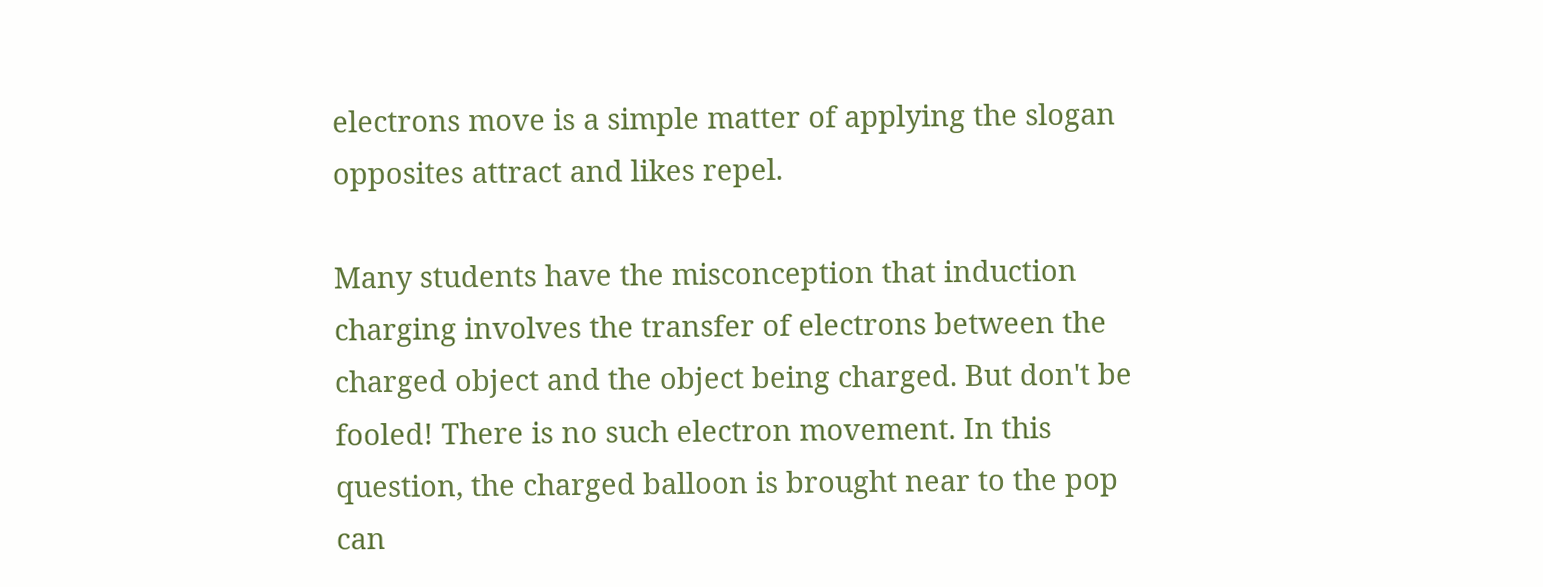electrons move is a simple matter of applying the slogan opposites attract and likes repel.

Many students have the misconception that induction charging involves the transfer of electrons between the charged object and the object being charged. But don't be fooled! There is no such electron movement. In this question, the charged balloon is brought near to the pop can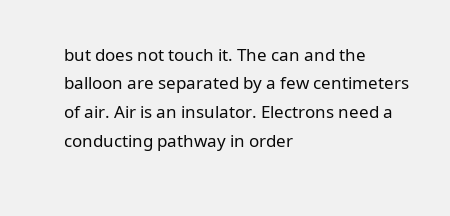but does not touch it. The can and the balloon are separated by a few centimeters of air. Air is an insulator. Electrons need a conducting pathway in order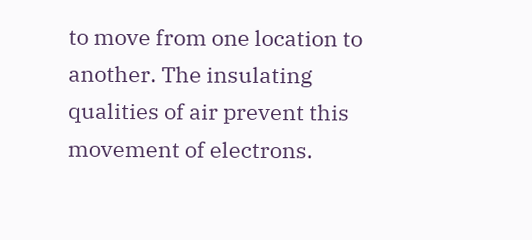to move from one location to another. The insulating qualities of air prevent this movement of electrons.